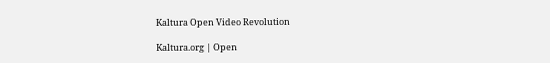Kaltura Open Video Revolution

Kaltura.org | Open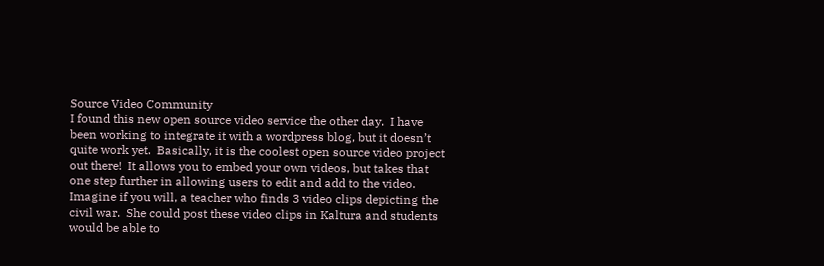Source Video Community
I found this new open source video service the other day.  I have been working to integrate it with a wordpress blog, but it doesn’t quite work yet.  Basically, it is the coolest open source video project out there!  It allows you to embed your own videos, but takes that one step further in allowing users to edit and add to the video.  Imagine if you will, a teacher who finds 3 video clips depicting the civil war.  She could post these video clips in Kaltura and students would be able to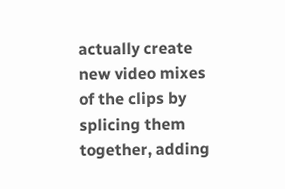actually create new video mixes of the clips by splicing them together, adding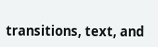transitions, text, and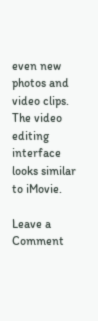even new photos and video clips.  The video editing interface looks similar to iMovie.

Leave a Comment